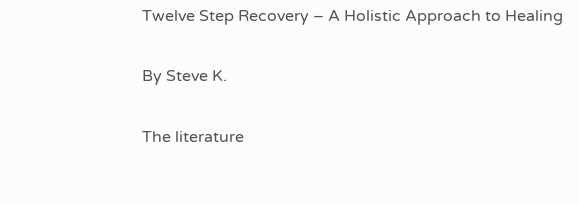Twelve Step Recovery – A Holistic Approach to Healing

By Steve K.

The literature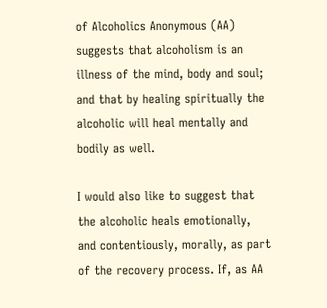of Alcoholics Anonymous (AA) suggests that alcoholism is an illness of the mind, body and soul; and that by healing spiritually the alcoholic will heal mentally and bodily as well.

I would also like to suggest that the alcoholic heals emotionally, and contentiously, morally, as part of the recovery process. If, as AA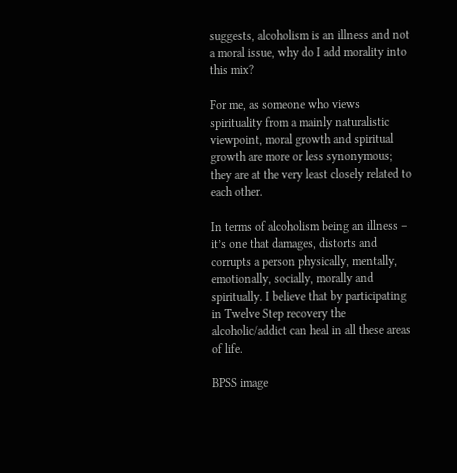suggests, alcoholism is an illness and not a moral issue, why do I add morality into this mix?

For me, as someone who views spirituality from a mainly naturalistic viewpoint, moral growth and spiritual growth are more or less synonymous; they are at the very least closely related to each other.

In terms of alcoholism being an illness – it’s one that damages, distorts and corrupts a person physically, mentally, emotionally, socially, morally and spiritually. I believe that by participating in Twelve Step recovery the alcoholic/addict can heal in all these areas of life.

BPSS image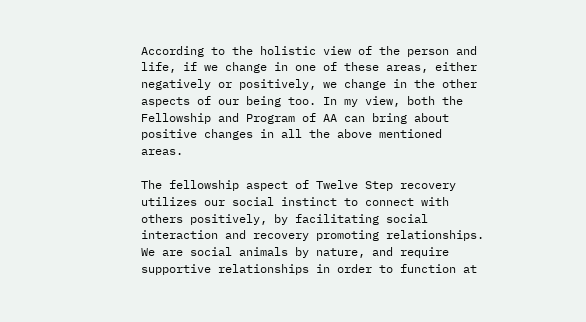According to the holistic view of the person and life, if we change in one of these areas, either negatively or positively, we change in the other aspects of our being too. In my view, both the Fellowship and Program of AA can bring about positive changes in all the above mentioned areas.

The fellowship aspect of Twelve Step recovery utilizes our social instinct to connect with others positively, by facilitating social interaction and recovery promoting relationships. We are social animals by nature, and require supportive relationships in order to function at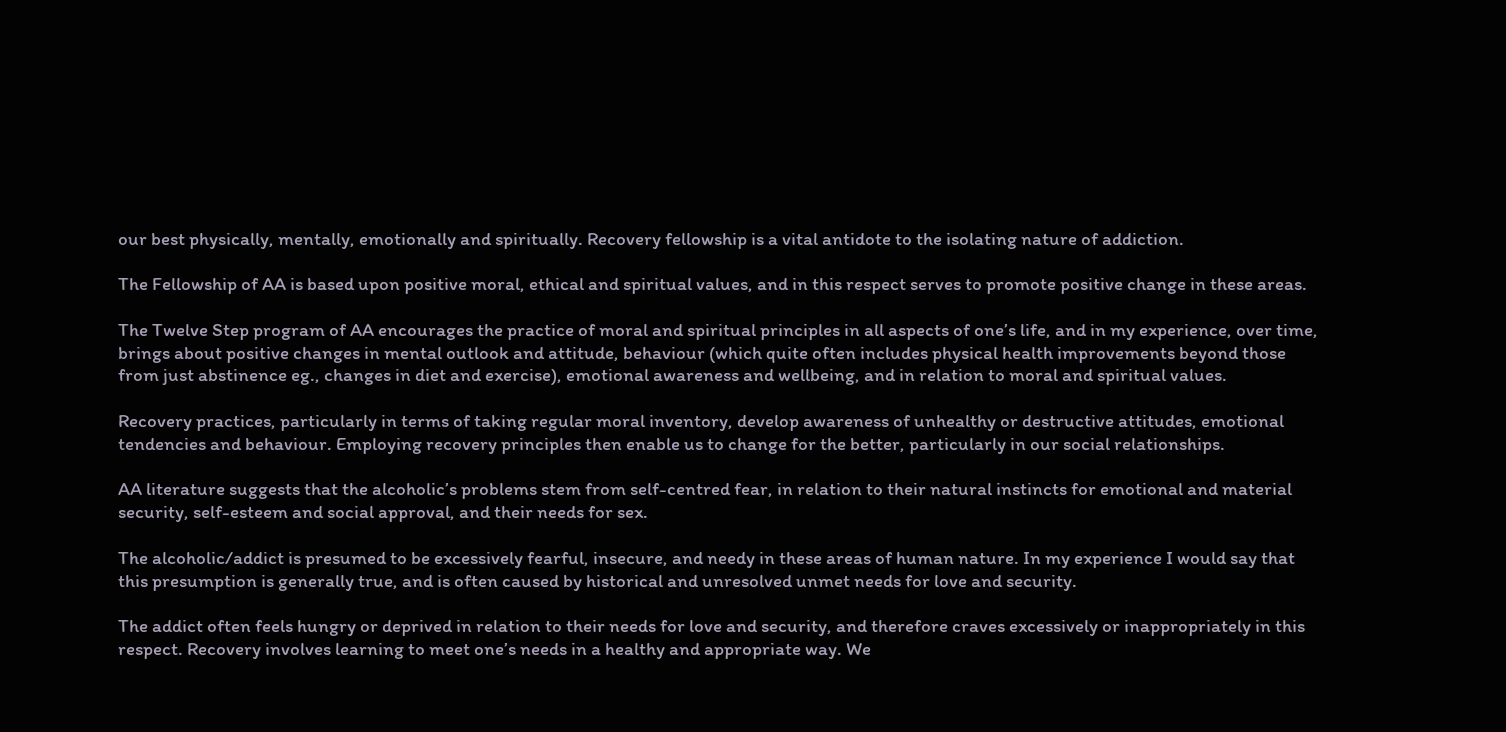our best physically, mentally, emotionally and spiritually. Recovery fellowship is a vital antidote to the isolating nature of addiction.

The Fellowship of AA is based upon positive moral, ethical and spiritual values, and in this respect serves to promote positive change in these areas.

The Twelve Step program of AA encourages the practice of moral and spiritual principles in all aspects of one’s life, and in my experience, over time, brings about positive changes in mental outlook and attitude, behaviour (which quite often includes physical health improvements beyond those from just abstinence eg., changes in diet and exercise), emotional awareness and wellbeing, and in relation to moral and spiritual values.

Recovery practices, particularly in terms of taking regular moral inventory, develop awareness of unhealthy or destructive attitudes, emotional tendencies and behaviour. Employing recovery principles then enable us to change for the better, particularly in our social relationships.

AA literature suggests that the alcoholic’s problems stem from self-centred fear, in relation to their natural instincts for emotional and material security, self-esteem and social approval, and their needs for sex.

The alcoholic/addict is presumed to be excessively fearful, insecure, and needy in these areas of human nature. In my experience I would say that this presumption is generally true, and is often caused by historical and unresolved unmet needs for love and security.

The addict often feels hungry or deprived in relation to their needs for love and security, and therefore craves excessively or inappropriately in this respect. Recovery involves learning to meet one’s needs in a healthy and appropriate way. We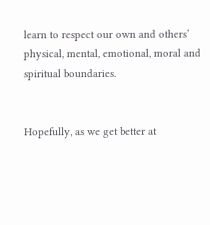learn to respect our own and others’ physical, mental, emotional, moral and spiritual boundaries.


Hopefully, as we get better at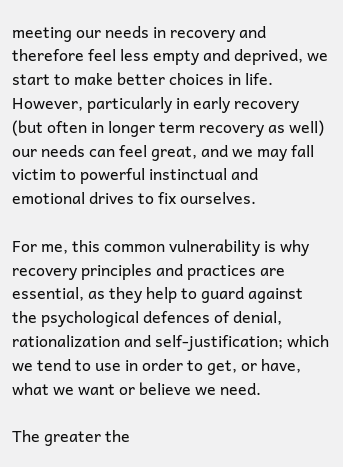meeting our needs in recovery and therefore feel less empty and deprived, we start to make better choices in life. However, particularly in early recovery (but often in longer term recovery as well) our needs can feel great, and we may fall victim to powerful instinctual and emotional drives to fix ourselves.

For me, this common vulnerability is why recovery principles and practices are essential, as they help to guard against the psychological defences of denial, rationalization and self-justification; which we tend to use in order to get, or have, what we want or believe we need.

The greater the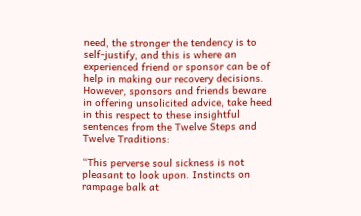need, the stronger the tendency is to self-justify, and this is where an experienced friend or sponsor can be of help in making our recovery decisions. However, sponsors and friends beware in offering unsolicited advice, take heed in this respect to these insightful sentences from the Twelve Steps and Twelve Traditions:

“This perverse soul sickness is not pleasant to look upon. Instincts on rampage balk at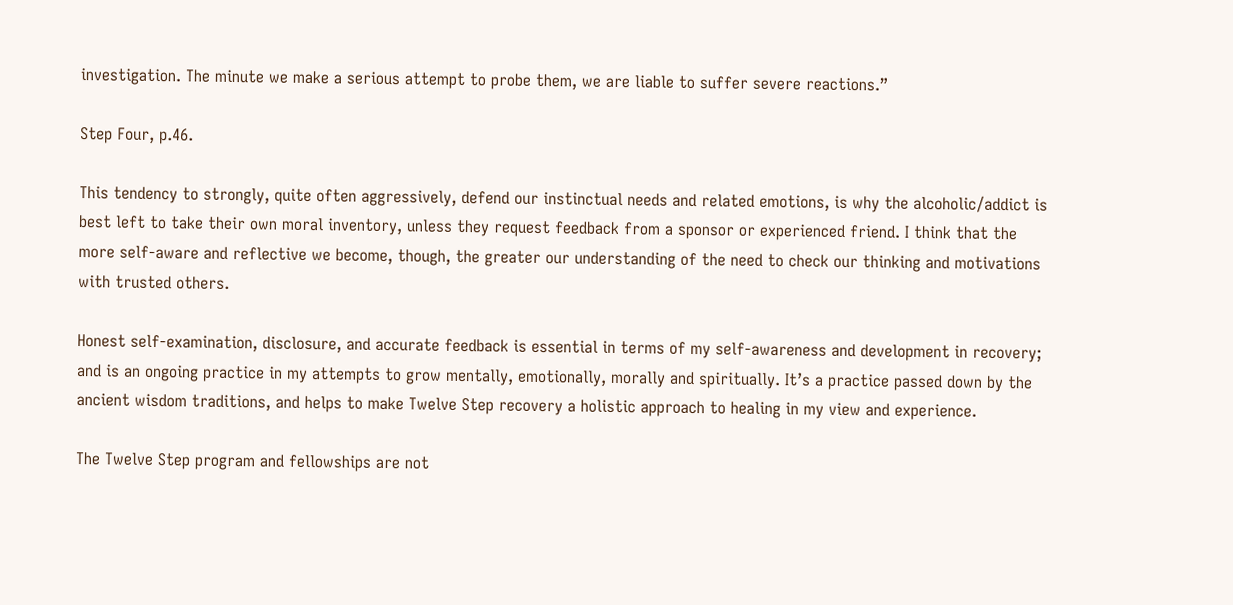investigation. The minute we make a serious attempt to probe them, we are liable to suffer severe reactions.”

Step Four, p.46.

This tendency to strongly, quite often aggressively, defend our instinctual needs and related emotions, is why the alcoholic/addict is best left to take their own moral inventory, unless they request feedback from a sponsor or experienced friend. I think that the more self-aware and reflective we become, though, the greater our understanding of the need to check our thinking and motivations with trusted others.

Honest self-examination, disclosure, and accurate feedback is essential in terms of my self-awareness and development in recovery; and is an ongoing practice in my attempts to grow mentally, emotionally, morally and spiritually. It’s a practice passed down by the ancient wisdom traditions, and helps to make Twelve Step recovery a holistic approach to healing in my view and experience.

The Twelve Step program and fellowships are not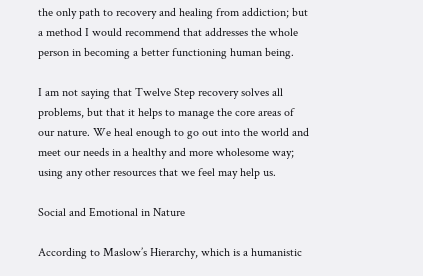the only path to recovery and healing from addiction; but a method I would recommend that addresses the whole person in becoming a better functioning human being.

I am not saying that Twelve Step recovery solves all problems, but that it helps to manage the core areas of our nature. We heal enough to go out into the world and meet our needs in a healthy and more wholesome way; using any other resources that we feel may help us.

Social and Emotional in Nature

According to Maslow’s Hierarchy, which is a humanistic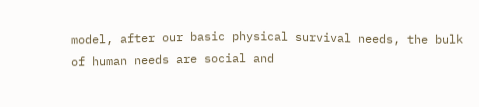model, after our basic physical survival needs, the bulk of human needs are social and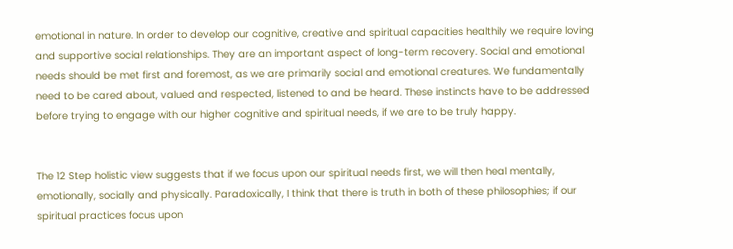emotional in nature. In order to develop our cognitive, creative and spiritual capacities healthily we require loving and supportive social relationships. They are an important aspect of long-term recovery. Social and emotional needs should be met first and foremost, as we are primarily social and emotional creatures. We fundamentally need to be cared about, valued and respected, listened to and be heard. These instincts have to be addressed before trying to engage with our higher cognitive and spiritual needs, if we are to be truly happy.


The 12 Step holistic view suggests that if we focus upon our spiritual needs first, we will then heal mentally, emotionally, socially and physically. Paradoxically, I think that there is truth in both of these philosophies; if our spiritual practices focus upon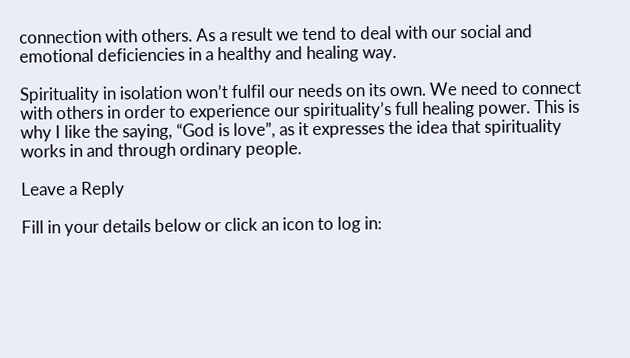connection with others. As a result we tend to deal with our social and emotional deficiencies in a healthy and healing way.

Spirituality in isolation won’t fulfil our needs on its own. We need to connect with others in order to experience our spirituality’s full healing power. This is why I like the saying, “God is love”, as it expresses the idea that spirituality works in and through ordinary people.

Leave a Reply

Fill in your details below or click an icon to log in: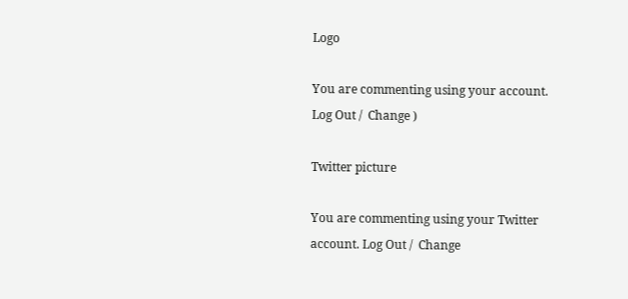Logo

You are commenting using your account. Log Out /  Change )

Twitter picture

You are commenting using your Twitter account. Log Out /  Change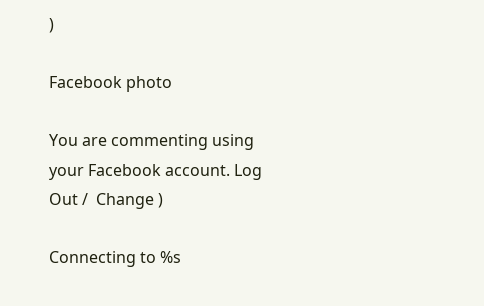)

Facebook photo

You are commenting using your Facebook account. Log Out /  Change )

Connecting to %s